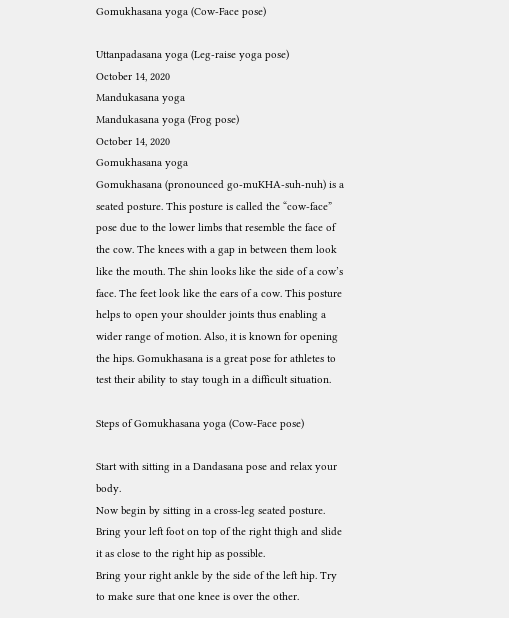Gomukhasana yoga (Cow-Face pose)

Uttanpadasana yoga (Leg-raise yoga pose)
October 14, 2020
Mandukasana yoga
Mandukasana yoga (Frog pose)
October 14, 2020
Gomukhasana yoga
Gomukhasana (pronounced go-muKHA-suh-nuh) is a seated posture. This posture is called the “cow-face” pose due to the lower limbs that resemble the face of the cow. The knees with a gap in between them look like the mouth. The shin looks like the side of a cow’s face. The feet look like the ears of a cow. This posture helps to open your shoulder joints thus enabling a wider range of motion. Also, it is known for opening the hips. Gomukhasana is a great pose for athletes to test their ability to stay tough in a difficult situation.

Steps of Gomukhasana yoga (Cow-Face pose)

Start with sitting in a Dandasana pose and relax your body.
Now begin by sitting in a cross-leg seated posture.
Bring your left foot on top of the right thigh and slide it as close to the right hip as possible.
Bring your right ankle by the side of the left hip. Try to make sure that one knee is over the other.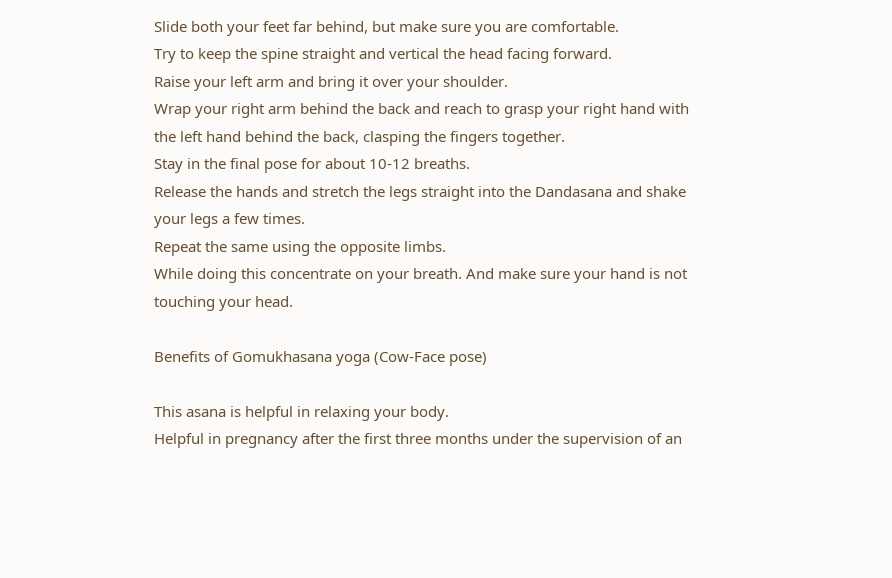Slide both your feet far behind, but make sure you are comfortable.
Try to keep the spine straight and vertical the head facing forward.
Raise your left arm and bring it over your shoulder.
Wrap your right arm behind the back and reach to grasp your right hand with the left hand behind the back, clasping the fingers together.
Stay in the final pose for about 10-12 breaths.
Release the hands and stretch the legs straight into the Dandasana and shake your legs a few times.
Repeat the same using the opposite limbs.
While doing this concentrate on your breath. And make sure your hand is not touching your head.

Benefits of Gomukhasana yoga (Cow-Face pose)

This asana is helpful in relaxing your body.
Helpful in pregnancy after the first three months under the supervision of an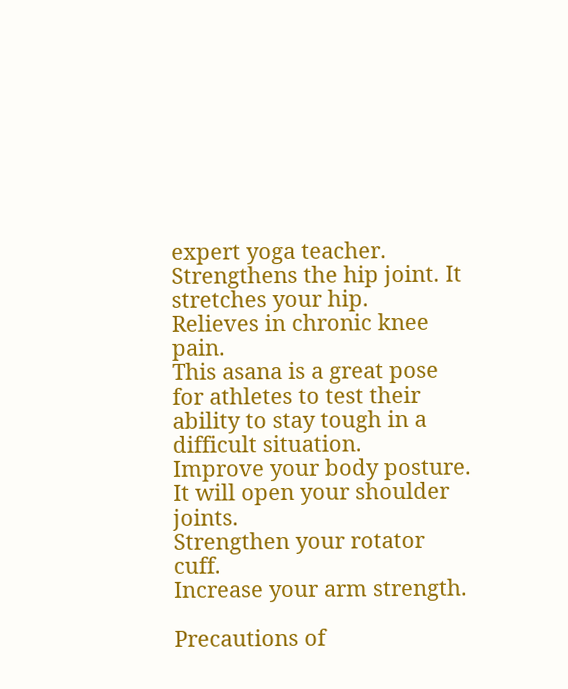expert yoga teacher.
Strengthens the hip joint. It stretches your hip.
Relieves in chronic knee pain.
This asana is a great pose for athletes to test their ability to stay tough in a difficult situation.
Improve your body posture.
It will open your shoulder joints.
Strengthen your rotator cuff.
Increase your arm strength.

Precautions of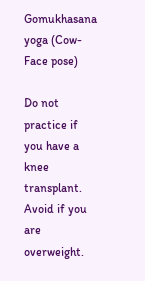Gomukhasana yoga (Cow-Face pose)

Do not practice if you have a knee transplant.
Avoid if you are overweight.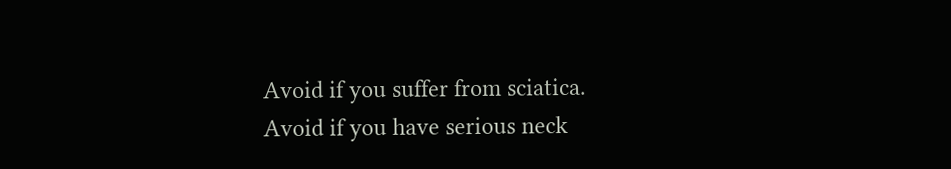Avoid if you suffer from sciatica.
Avoid if you have serious neck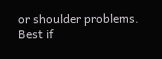or shoulder problems.
Best if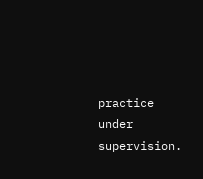practice under supervision.